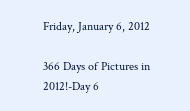Friday, January 6, 2012

366 Days of Pictures in 2012!-Day 6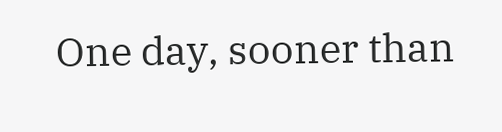One day, sooner than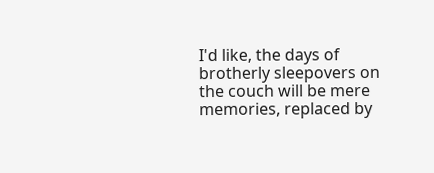I'd like, the days of brotherly sleepovers on the couch will be mere memories, replaced by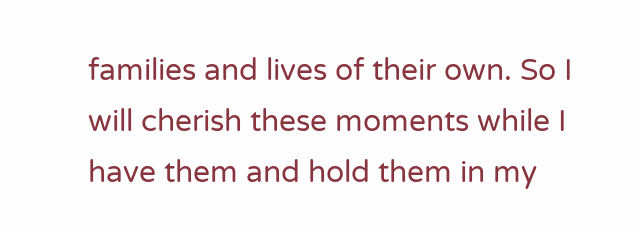families and lives of their own. So I will cherish these moments while I have them and hold them in my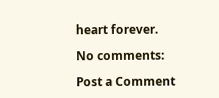heart forever.

No comments:

Post a Comment